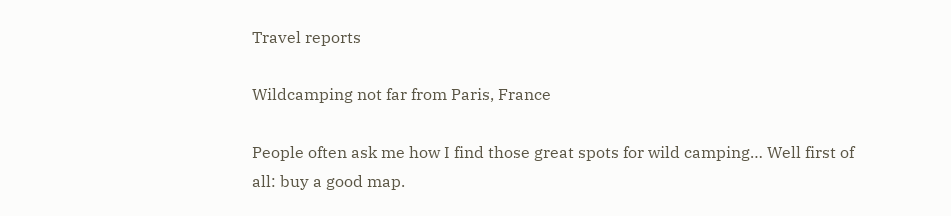Travel reports

Wildcamping not far from Paris, France

People often ask me how I find those great spots for wild camping… Well first of all: buy a good map.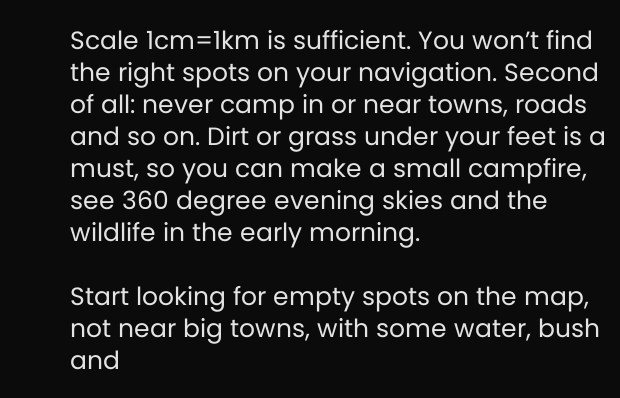Scale 1cm=1km is sufficient. You won’t find the right spots on your navigation. Second of all: never camp in or near towns, roads and so on. Dirt or grass under your feet is a must, so you can make a small campfire, see 360 degree evening skies and the wildlife in the early morning.

Start looking for empty spots on the map, not near big towns, with some water, bush and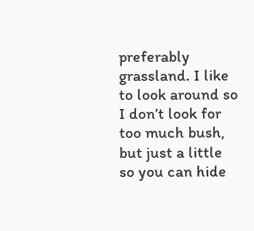preferably grassland. I like to look around so I don’t look for too much bush, but just a little so you can hide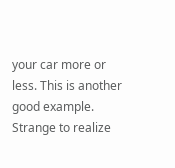your car more or less. This is another good example. Strange to realize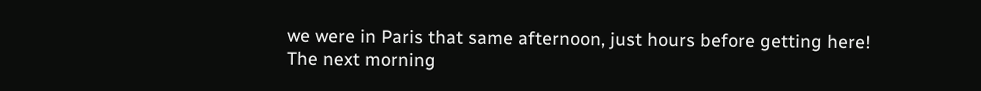we were in Paris that same afternoon, just hours before getting here! The next morning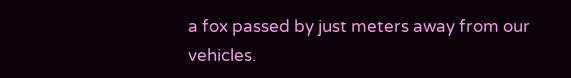a fox passed by just meters away from our vehicles.